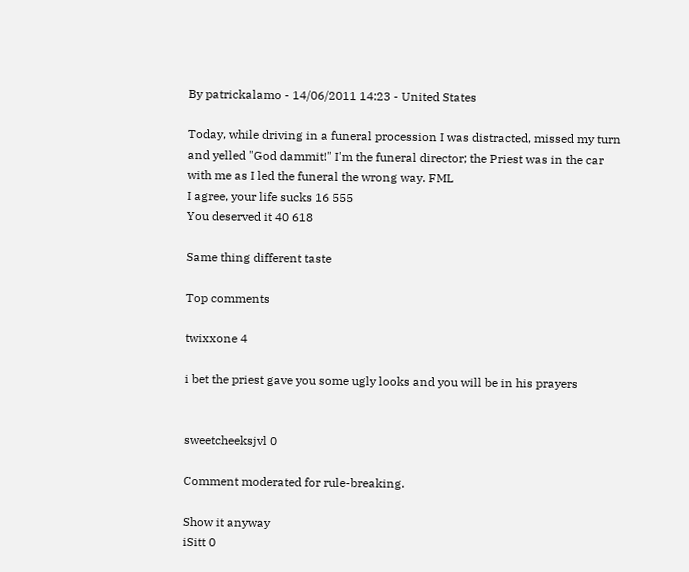By patrickalamo - 14/06/2011 14:23 - United States

Today, while driving in a funeral procession I was distracted, missed my turn and yelled "God dammit!" I'm the funeral director; the Priest was in the car with me as I led the funeral the wrong way. FML
I agree, your life sucks 16 555
You deserved it 40 618

Same thing different taste

Top comments

twixxone 4

i bet the priest gave you some ugly looks and you will be in his prayers


sweetcheeksjvl 0

Comment moderated for rule-breaking.

Show it anyway
iSitt 0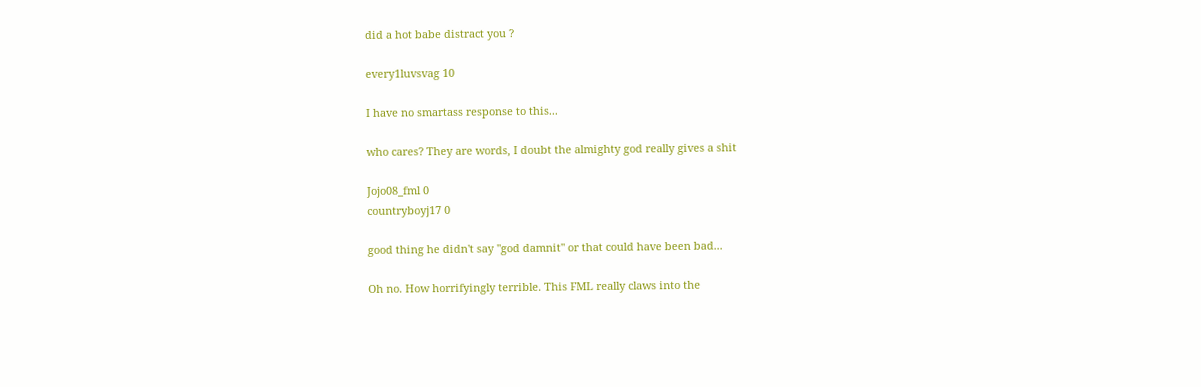did a hot babe distract you ?

every1luvsvag 10

I have no smartass response to this...

who cares? They are words, I doubt the almighty god really gives a shit

Jojo08_fml 0
countryboyj17 0

good thing he didn't say "god damnit" or that could have been bad...

Oh no. How horrifyingly terrible. This FML really claws into the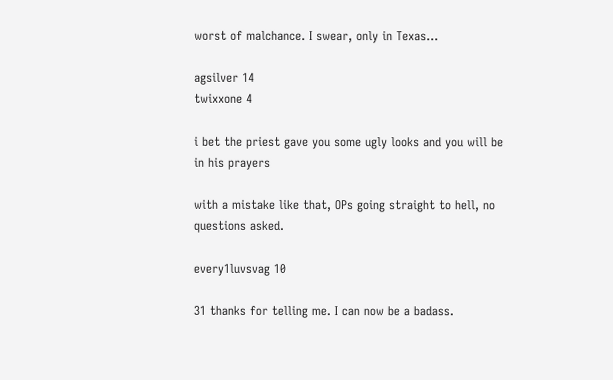worst of malchance. I swear, only in Texas...

agsilver 14
twixxone 4

i bet the priest gave you some ugly looks and you will be in his prayers

with a mistake like that, OPs going straight to hell, no questions asked.

every1luvsvag 10

31 thanks for telling me. I can now be a badass.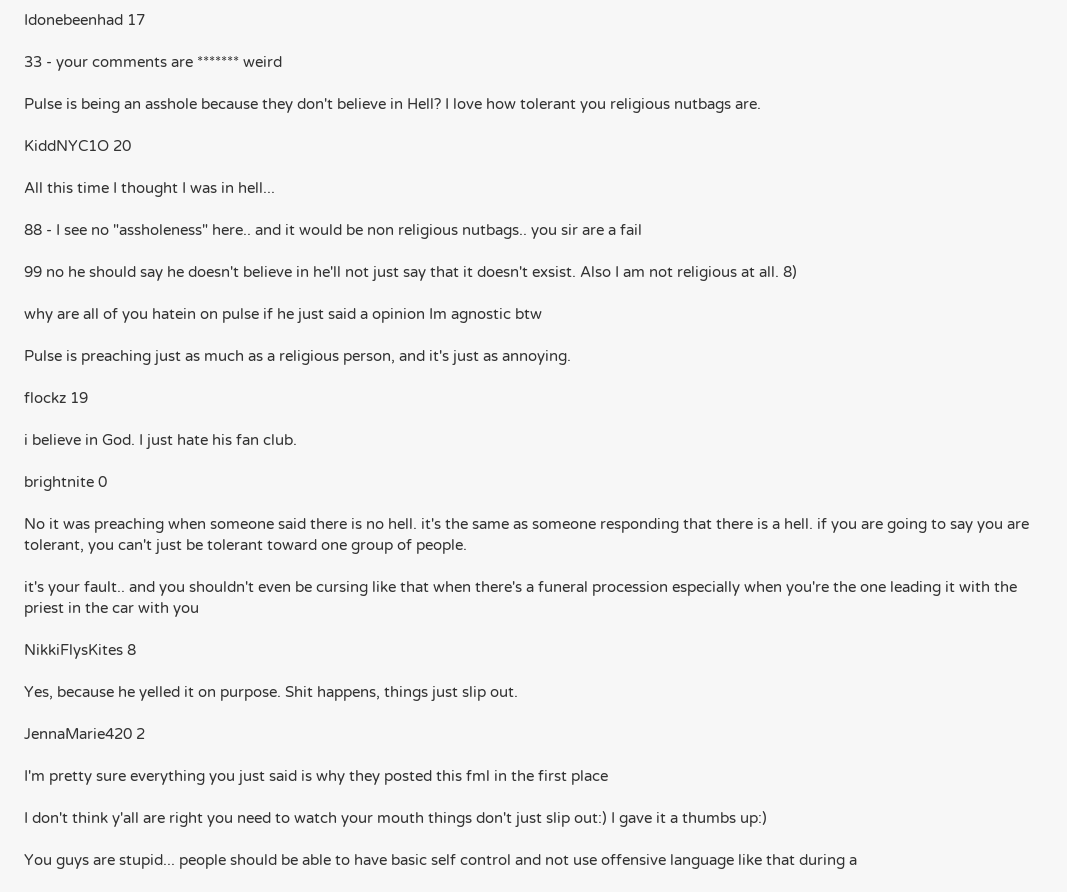Idonebeenhad 17

33 - your comments are ******* weird

Pulse is being an asshole because they don't believe in Hell? I love how tolerant you religious nutbags are.

KiddNYC1O 20

All this time I thought I was in hell...

88 - I see no "assholeness" here.. and it would be non religious nutbags.. you sir are a fail

99 no he should say he doesn't believe in he'll not just say that it doesn't exsist. Also I am not religious at all. 8)

why are all of you hatein on pulse if he just said a opinion Im agnostic btw

Pulse is preaching just as much as a religious person, and it's just as annoying.

flockz 19

i believe in God. I just hate his fan club.

brightnite 0

No it was preaching when someone said there is no hell. it's the same as someone responding that there is a hell. if you are going to say you are tolerant, you can't just be tolerant toward one group of people.

it's your fault.. and you shouldn't even be cursing like that when there's a funeral procession especially when you're the one leading it with the priest in the car with you

NikkiFlysKites 8

Yes, because he yelled it on purpose. Shit happens, things just slip out.

JennaMarie420 2

I'm pretty sure everything you just said is why they posted this fml in the first place

I don't think y'all are right you need to watch your mouth things don't just slip out:) I gave it a thumbs up:)

You guys are stupid... people should be able to have basic self control and not use offensive language like that during a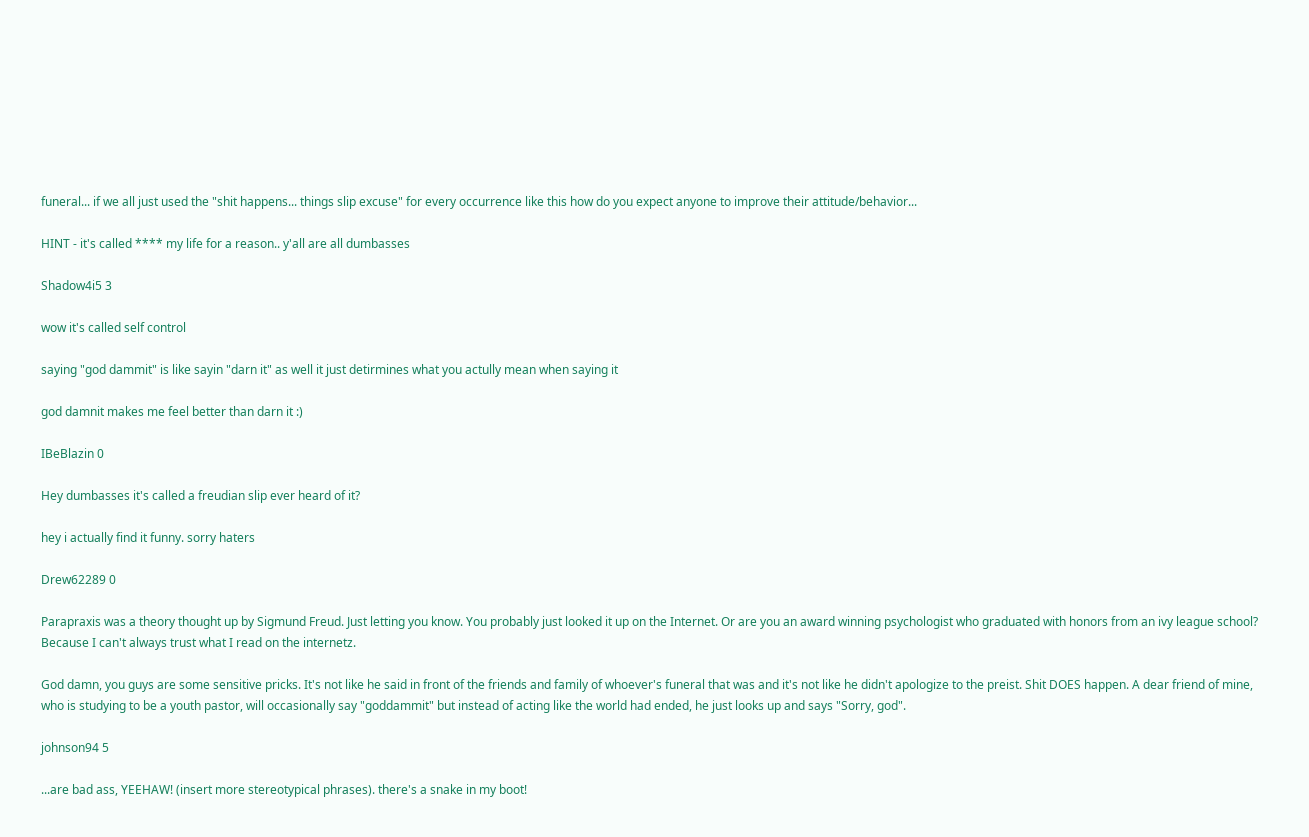funeral... if we all just used the "shit happens... things slip excuse" for every occurrence like this how do you expect anyone to improve their attitude/behavior...

HINT - it's called **** my life for a reason.. y'all are all dumbasses

Shadow4i5 3

wow it's called self control

saying "god dammit" is like sayin "darn it" as well it just detirmines what you actully mean when saying it

god damnit makes me feel better than darn it :)

IBeBlazin 0

Hey dumbasses it's called a freudian slip ever heard of it?

hey i actually find it funny. sorry haters

Drew62289 0

Parapraxis was a theory thought up by Sigmund Freud. Just letting you know. You probably just looked it up on the Internet. Or are you an award winning psychologist who graduated with honors from an ivy league school? Because I can't always trust what I read on the internetz.

God damn, you guys are some sensitive pricks. It's not like he said in front of the friends and family of whoever's funeral that was and it's not like he didn't apologize to the preist. Shit DOES happen. A dear friend of mine, who is studying to be a youth pastor, will occasionally say "goddammit" but instead of acting like the world had ended, he just looks up and says "Sorry, god".

johnson94 5

...are bad ass, YEEHAW! (insert more stereotypical phrases). there's a snake in my boot!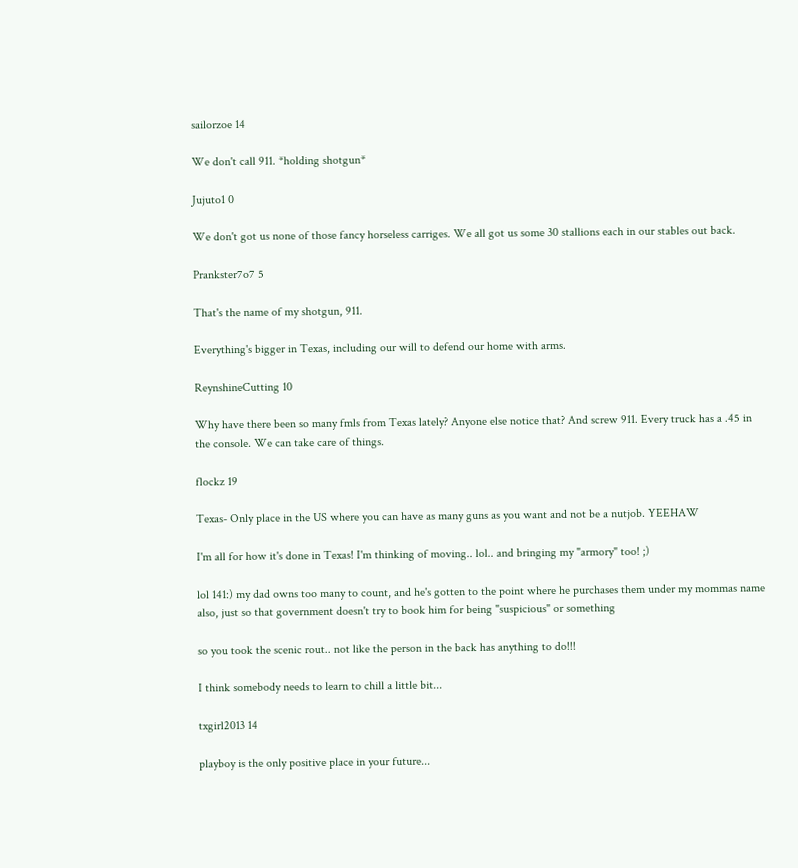sailorzoe 14

We don't call 911. *holding shotgun*

Jujuto1 0

We don't got us none of those fancy horseless carriges. We all got us some 30 stallions each in our stables out back.

Prankster7o7 5

That's the name of my shotgun, 911.

Everything's bigger in Texas, including our will to defend our home with arms.

ReynshineCutting 10

Why have there been so many fmls from Texas lately? Anyone else notice that? And screw 911. Every truck has a .45 in the console. We can take care of things.

flockz 19

Texas- Only place in the US where you can have as many guns as you want and not be a nutjob. YEEHAW

I'm all for how it's done in Texas! I'm thinking of moving.. lol.. and bringing my "armory" too! ;)

lol 141:) my dad owns too many to count, and he's gotten to the point where he purchases them under my mommas name also, just so that government doesn't try to book him for being "suspicious" or something

so you took the scenic rout.. not like the person in the back has anything to do!!!

I think somebody needs to learn to chill a little bit...

txgirl2013 14

playboy is the only positive place in your future...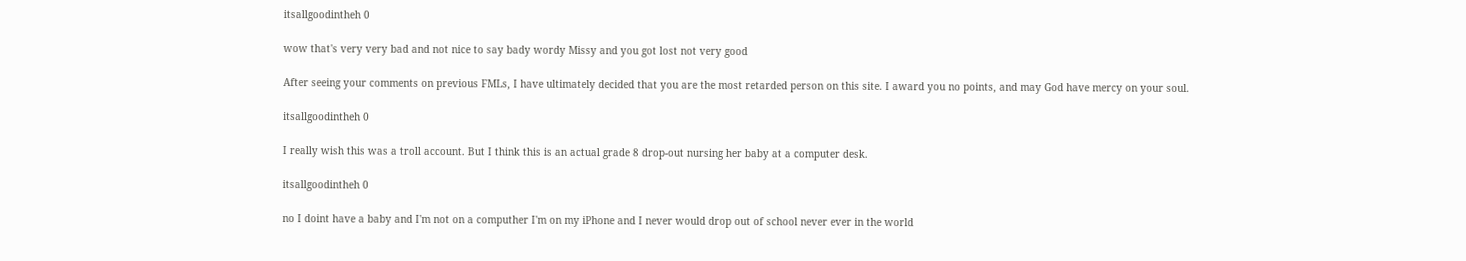itsallgoodintheh 0

wow that's very very bad and not nice to say bady wordy Missy and you got lost not very good

After seeing your comments on previous FMLs, I have ultimately decided that you are the most retarded person on this site. I award you no points, and may God have mercy on your soul.

itsallgoodintheh 0

I really wish this was a troll account. But I think this is an actual grade 8 drop-out nursing her baby at a computer desk.

itsallgoodintheh 0

no I doint have a baby and I'm not on a computher I'm on my iPhone and I never would drop out of school never ever in the world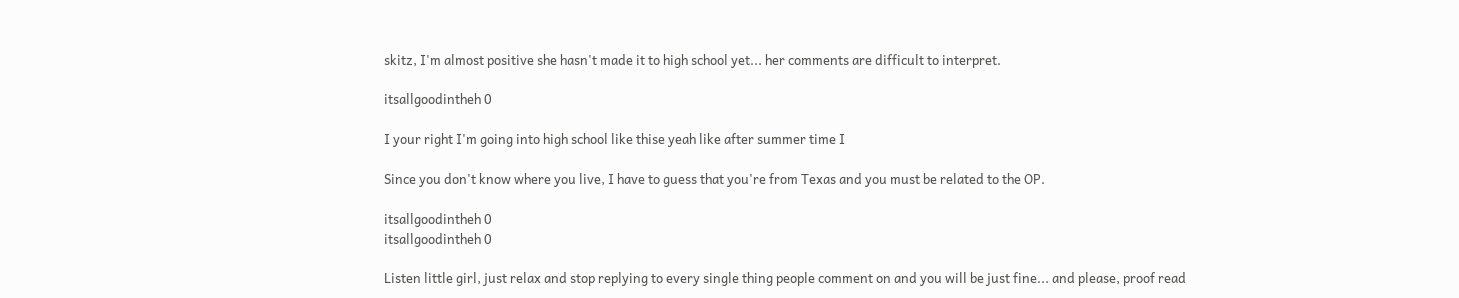skitz, I'm almost positive she hasn't made it to high school yet... her comments are difficult to interpret.

itsallgoodintheh 0

I your right I'm going into high school like thise yeah like after summer time I

Since you don't know where you live, I have to guess that you're from Texas and you must be related to the OP.

itsallgoodintheh 0
itsallgoodintheh 0

Listen little girl, just relax and stop replying to every single thing people comment on and you will be just fine... and please, proof read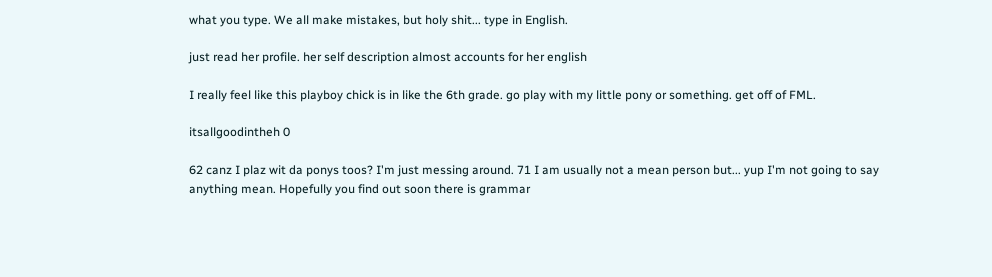what you type. We all make mistakes, but holy shit... type in English.

just read her profile. her self description almost accounts for her english

I really feel like this playboy chick is in like the 6th grade. go play with my little pony or something. get off of FML.

itsallgoodintheh 0

62 canz I plaz wit da ponys toos? I'm just messing around. 71 I am usually not a mean person but... yup I'm not going to say anything mean. Hopefully you find out soon there is grammar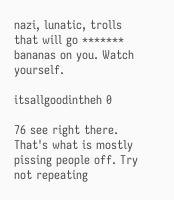nazi, lunatic, trolls that will go ******* bananas on you. Watch yourself.

itsallgoodintheh 0

76 see right there. That's what is mostly pissing people off. Try not repeating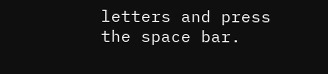letters and press the space bar.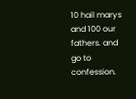10 hail marys and 100 our fathers. and go to confession.